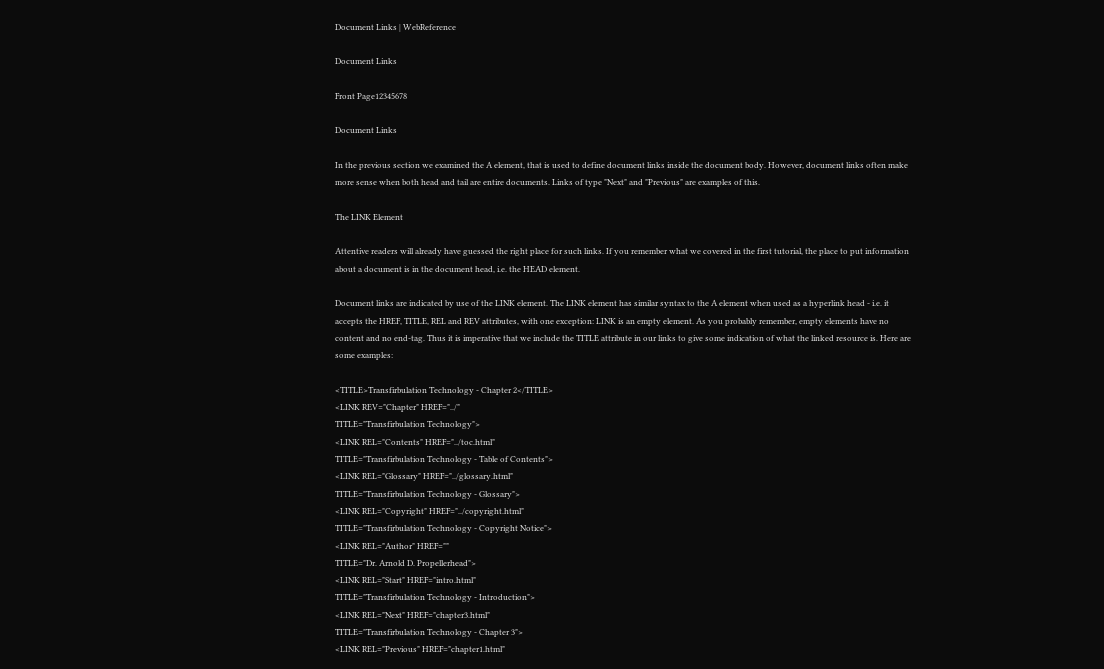Document Links | WebReference

Document Links

Front Page12345678

Document Links

In the previous section we examined the A element, that is used to define document links inside the document body. However, document links often make more sense when both head and tail are entire documents. Links of type "Next" and "Previous" are examples of this.

The LINK Element

Attentive readers will already have guessed the right place for such links. If you remember what we covered in the first tutorial, the place to put information about a document is in the document head, i.e. the HEAD element.

Document links are indicated by use of the LINK element. The LINK element has similar syntax to the A element when used as a hyperlink head - i.e. it accepts the HREF, TITLE, REL and REV attributes, with one exception: LINK is an empty element. As you probably remember, empty elements have no content and no end-tag. Thus it is imperative that we include the TITLE attribute in our links to give some indication of what the linked resource is. Here are some examples:

<TITLE>Transfirbulation Technology - Chapter 2</TITLE>
<LINK REV="Chapter" HREF="../"
TITLE="Transfirbulation Technology">
<LINK REL="Contents" HREF="../toc.html"
TITLE="Transfirbulation Technology - Table of Contents">
<LINK REL="Glossary" HREF="../glossary.html"
TITLE="Transfirbulation Technology - Glossary">
<LINK REL="Copyright" HREF="../copyright.html"
TITLE="Transfirbulation Technology - Copyright Notice">
<LINK REL="Author" HREF=""
TITLE="Dr. Arnold D. Propellerhead">
<LINK REL="Start" HREF="intro.html"
TITLE="Transfirbulation Technology - Introduction">
<LINK REL="Next" HREF="chapter3.html"
TITLE="Transfirbulation Technology - Chapter 3">
<LINK REL="Previous" HREF="chapter1.html"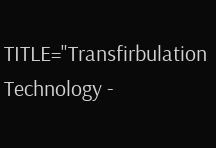TITLE="Transfirbulation Technology -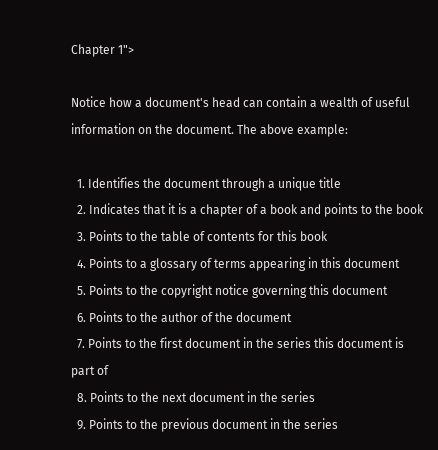Chapter 1">

Notice how a document's head can contain a wealth of useful information on the document. The above example:

  1. Identifies the document through a unique title
  2. Indicates that it is a chapter of a book and points to the book
  3. Points to the table of contents for this book
  4. Points to a glossary of terms appearing in this document
  5. Points to the copyright notice governing this document
  6. Points to the author of the document
  7. Points to the first document in the series this document is part of
  8. Points to the next document in the series
  9. Points to the previous document in the series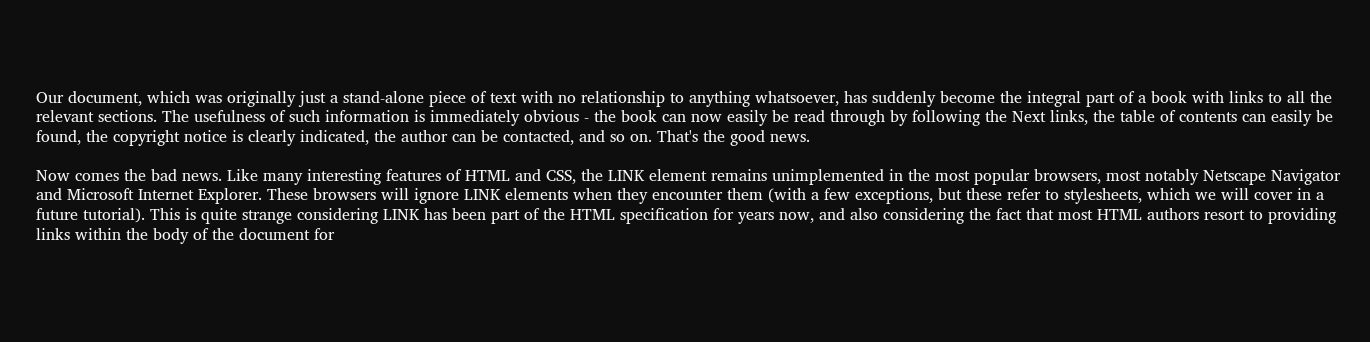Our document, which was originally just a stand-alone piece of text with no relationship to anything whatsoever, has suddenly become the integral part of a book with links to all the relevant sections. The usefulness of such information is immediately obvious - the book can now easily be read through by following the Next links, the table of contents can easily be found, the copyright notice is clearly indicated, the author can be contacted, and so on. That's the good news.

Now comes the bad news. Like many interesting features of HTML and CSS, the LINK element remains unimplemented in the most popular browsers, most notably Netscape Navigator and Microsoft Internet Explorer. These browsers will ignore LINK elements when they encounter them (with a few exceptions, but these refer to stylesheets, which we will cover in a future tutorial). This is quite strange considering LINK has been part of the HTML specification for years now, and also considering the fact that most HTML authors resort to providing links within the body of the document for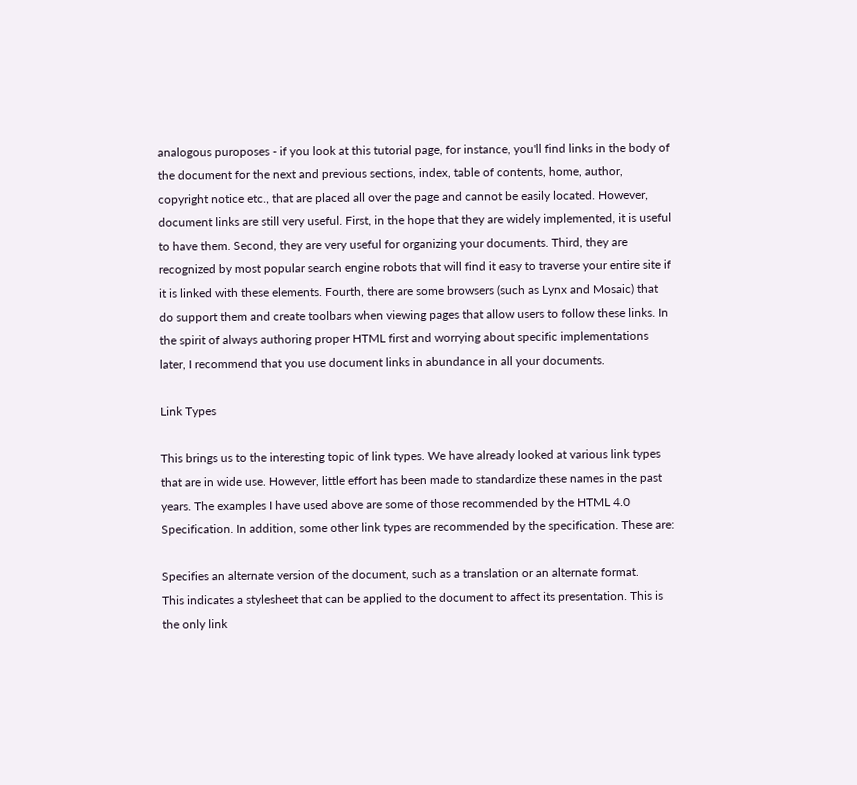analogous puroposes - if you look at this tutorial page, for instance, you'll find links in the body of the document for the next and previous sections, index, table of contents, home, author, copyright notice etc., that are placed all over the page and cannot be easily located. However, document links are still very useful. First, in the hope that they are widely implemented, it is useful to have them. Second, they are very useful for organizing your documents. Third, they are recognized by most popular search engine robots that will find it easy to traverse your entire site if it is linked with these elements. Fourth, there are some browsers (such as Lynx and Mosaic) that do support them and create toolbars when viewing pages that allow users to follow these links. In the spirit of always authoring proper HTML first and worrying about specific implementations later, I recommend that you use document links in abundance in all your documents.

Link Types

This brings us to the interesting topic of link types. We have already looked at various link types that are in wide use. However, little effort has been made to standardize these names in the past years. The examples I have used above are some of those recommended by the HTML 4.0 Specification. In addition, some other link types are recommended by the specification. These are:

Specifies an alternate version of the document, such as a translation or an alternate format.
This indicates a stylesheet that can be applied to the document to affect its presentation. This is the only link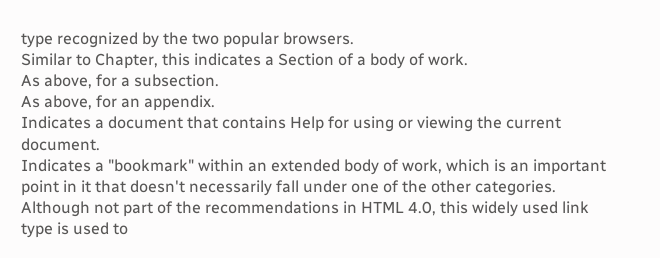type recognized by the two popular browsers.
Similar to Chapter, this indicates a Section of a body of work.
As above, for a subsection.
As above, for an appendix.
Indicates a document that contains Help for using or viewing the current document.
Indicates a "bookmark" within an extended body of work, which is an important point in it that doesn't necessarily fall under one of the other categories.
Although not part of the recommendations in HTML 4.0, this widely used link type is used to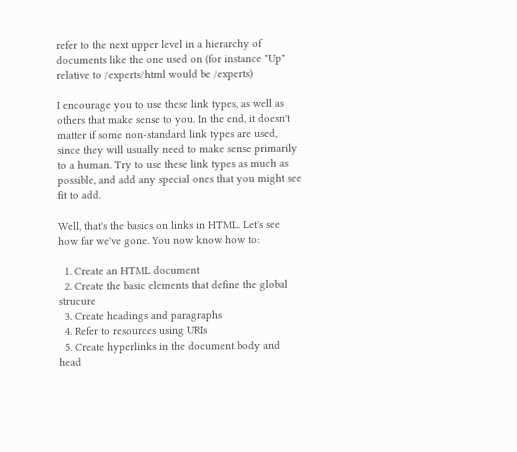refer to the next upper level in a hierarchy of documents like the one used on (for instance "Up" relative to /experts/html would be /experts)

I encourage you to use these link types, as well as others that make sense to you. In the end, it doesn't matter if some non-standard link types are used, since they will usually need to make sense primarily to a human. Try to use these link types as much as possible, and add any special ones that you might see fit to add.

Well, that's the basics on links in HTML. Let's see how far we've gone. You now know how to:

  1. Create an HTML document
  2. Create the basic elements that define the global strucure
  3. Create headings and paragraphs
  4. Refer to resources using URIs
  5. Create hyperlinks in the document body and head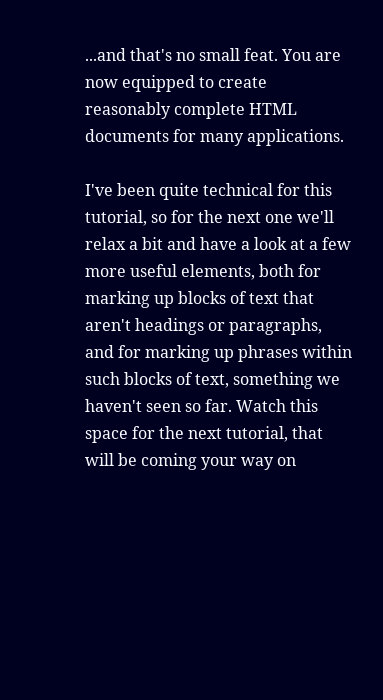...and that's no small feat. You are now equipped to create reasonably complete HTML documents for many applications.

I've been quite technical for this tutorial, so for the next one we'll relax a bit and have a look at a few more useful elements, both for marking up blocks of text that aren't headings or paragraphs, and for marking up phrases within such blocks of text, something we haven't seen so far. Watch this space for the next tutorial, that will be coming your way on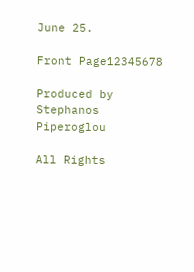June 25.

Front Page12345678

Produced by Stephanos Piperoglou

All Rights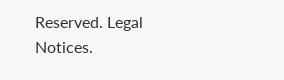Reserved. Legal Notices.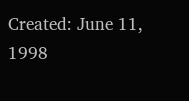Created: June 11, 1998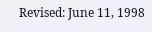Revised: June 11, 1998